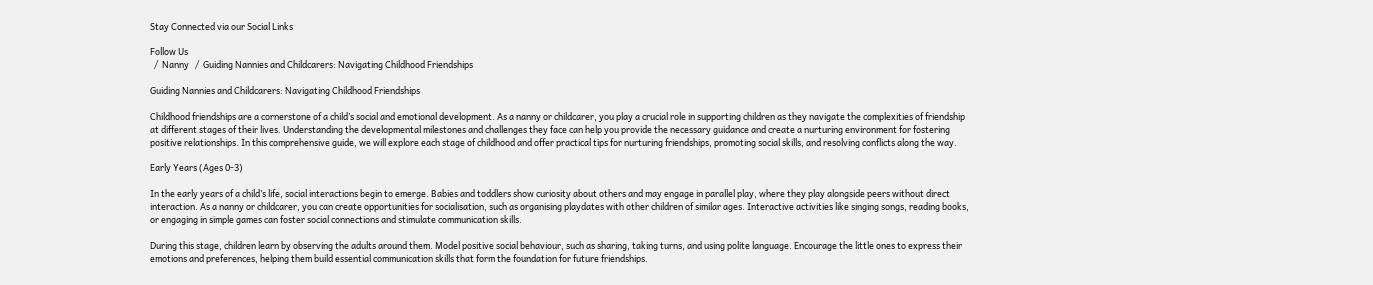Stay Connected via our Social Links

Follow Us
  /  Nanny   /  Guiding Nannies and Childcarers: Navigating Childhood Friendships

Guiding Nannies and Childcarers: Navigating Childhood Friendships

Childhood friendships are a cornerstone of a child’s social and emotional development. As a nanny or childcarer, you play a crucial role in supporting children as they navigate the complexities of friendship at different stages of their lives. Understanding the developmental milestones and challenges they face can help you provide the necessary guidance and create a nurturing environment for fostering positive relationships. In this comprehensive guide, we will explore each stage of childhood and offer practical tips for nurturing friendships, promoting social skills, and resolving conflicts along the way.

Early Years (Ages 0-3)

In the early years of a child’s life, social interactions begin to emerge. Babies and toddlers show curiosity about others and may engage in parallel play, where they play alongside peers without direct interaction. As a nanny or childcarer, you can create opportunities for socialisation, such as organising playdates with other children of similar ages. Interactive activities like singing songs, reading books, or engaging in simple games can foster social connections and stimulate communication skills.

During this stage, children learn by observing the adults around them. Model positive social behaviour, such as sharing, taking turns, and using polite language. Encourage the little ones to express their emotions and preferences, helping them build essential communication skills that form the foundation for future friendships.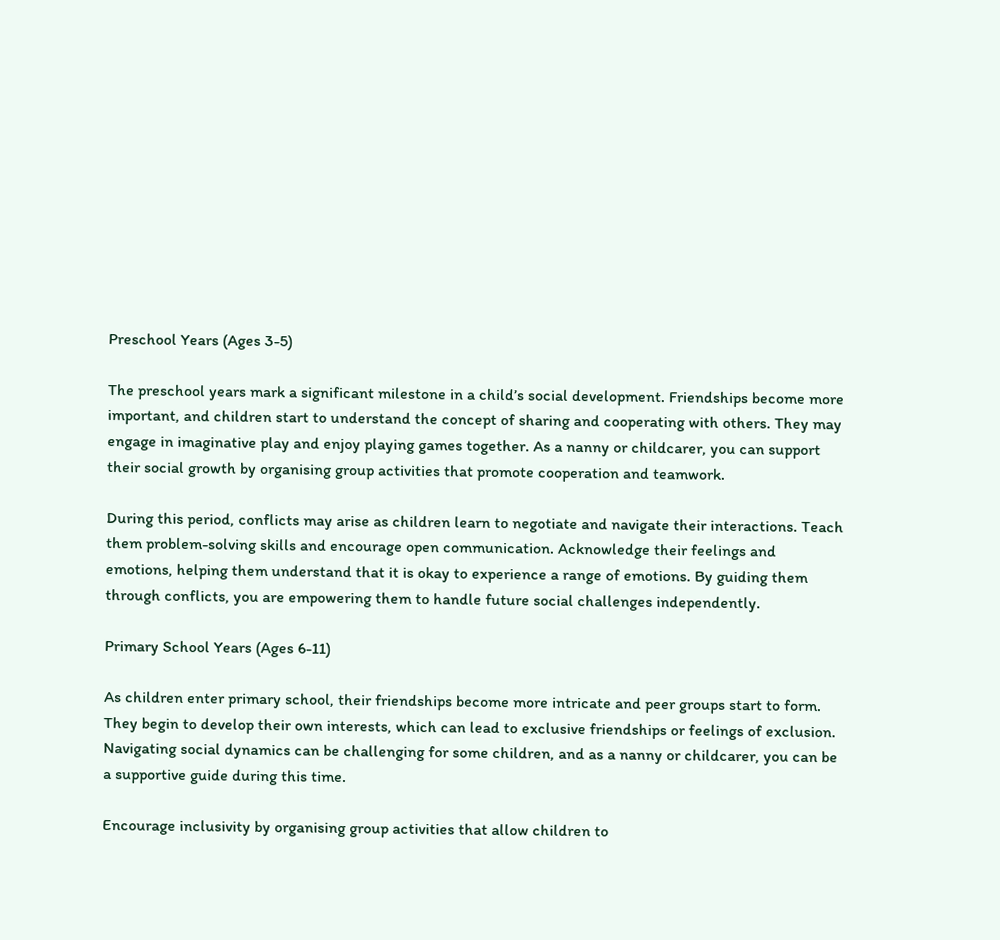Preschool Years (Ages 3-5)

The preschool years mark a significant milestone in a child’s social development. Friendships become more important, and children start to understand the concept of sharing and cooperating with others. They may engage in imaginative play and enjoy playing games together. As a nanny or childcarer, you can support their social growth by organising group activities that promote cooperation and teamwork.

During this period, conflicts may arise as children learn to negotiate and navigate their interactions. Teach them problem-solving skills and encourage open communication. Acknowledge their feelings and emotions, helping them understand that it is okay to experience a range of emotions. By guiding them through conflicts, you are empowering them to handle future social challenges independently.

Primary School Years (Ages 6-11)

As children enter primary school, their friendships become more intricate and peer groups start to form. They begin to develop their own interests, which can lead to exclusive friendships or feelings of exclusion. Navigating social dynamics can be challenging for some children, and as a nanny or childcarer, you can be a supportive guide during this time.

Encourage inclusivity by organising group activities that allow children to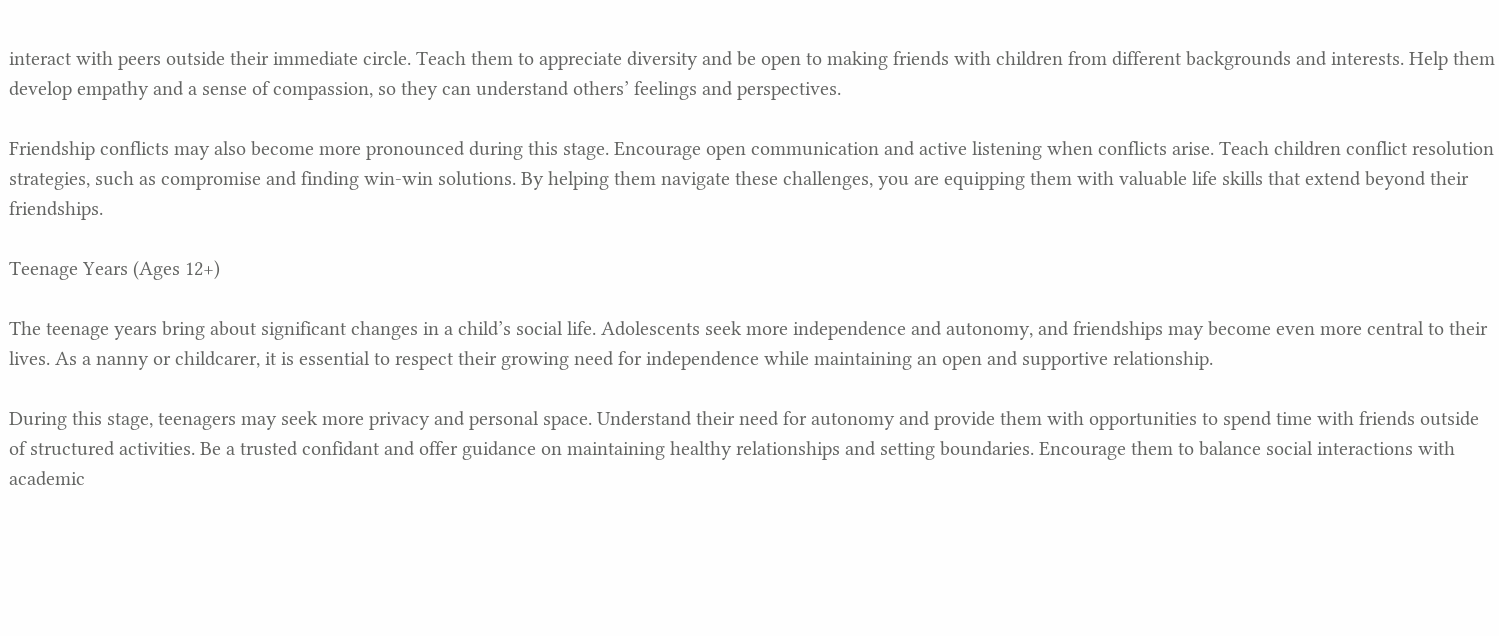interact with peers outside their immediate circle. Teach them to appreciate diversity and be open to making friends with children from different backgrounds and interests. Help them develop empathy and a sense of compassion, so they can understand others’ feelings and perspectives.

Friendship conflicts may also become more pronounced during this stage. Encourage open communication and active listening when conflicts arise. Teach children conflict resolution strategies, such as compromise and finding win-win solutions. By helping them navigate these challenges, you are equipping them with valuable life skills that extend beyond their friendships.

Teenage Years (Ages 12+)

The teenage years bring about significant changes in a child’s social life. Adolescents seek more independence and autonomy, and friendships may become even more central to their lives. As a nanny or childcarer, it is essential to respect their growing need for independence while maintaining an open and supportive relationship.

During this stage, teenagers may seek more privacy and personal space. Understand their need for autonomy and provide them with opportunities to spend time with friends outside of structured activities. Be a trusted confidant and offer guidance on maintaining healthy relationships and setting boundaries. Encourage them to balance social interactions with academic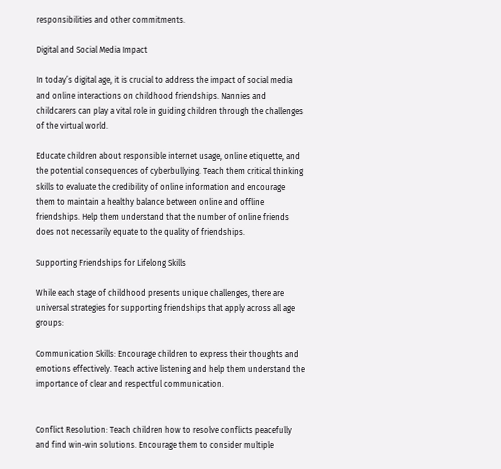responsibilities and other commitments.

Digital and Social Media Impact

In today’s digital age, it is crucial to address the impact of social media and online interactions on childhood friendships. Nannies and childcarers can play a vital role in guiding children through the challenges of the virtual world.

Educate children about responsible internet usage, online etiquette, and the potential consequences of cyberbullying. Teach them critical thinking skills to evaluate the credibility of online information and encourage them to maintain a healthy balance between online and offline friendships. Help them understand that the number of online friends does not necessarily equate to the quality of friendships.

Supporting Friendships for Lifelong Skills

While each stage of childhood presents unique challenges, there are universal strategies for supporting friendships that apply across all age groups:

Communication Skills: Encourage children to express their thoughts and emotions effectively. Teach active listening and help them understand the importance of clear and respectful communication.


Conflict Resolution: Teach children how to resolve conflicts peacefully and find win-win solutions. Encourage them to consider multiple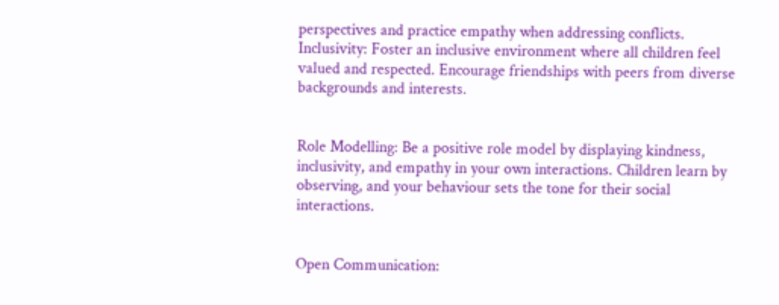perspectives and practice empathy when addressing conflicts.
Inclusivity: Foster an inclusive environment where all children feel valued and respected. Encourage friendships with peers from diverse backgrounds and interests.


Role Modelling: Be a positive role model by displaying kindness, inclusivity, and empathy in your own interactions. Children learn by observing, and your behaviour sets the tone for their social interactions.


Open Communication: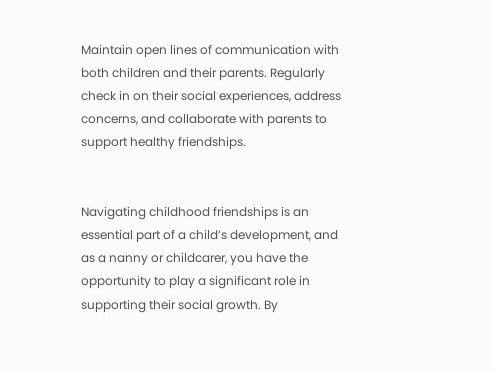Maintain open lines of communication with both children and their parents. Regularly check in on their social experiences, address concerns, and collaborate with parents to support healthy friendships.


Navigating childhood friendships is an essential part of a child’s development, and as a nanny or childcarer, you have the opportunity to play a significant role in supporting their social growth. By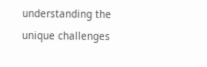understanding the unique challenges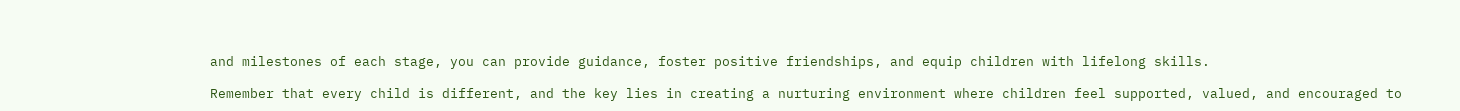and milestones of each stage, you can provide guidance, foster positive friendships, and equip children with lifelong skills.

Remember that every child is different, and the key lies in creating a nurturing environment where children feel supported, valued, and encouraged to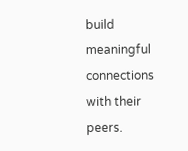build meaningful connections with their peers.